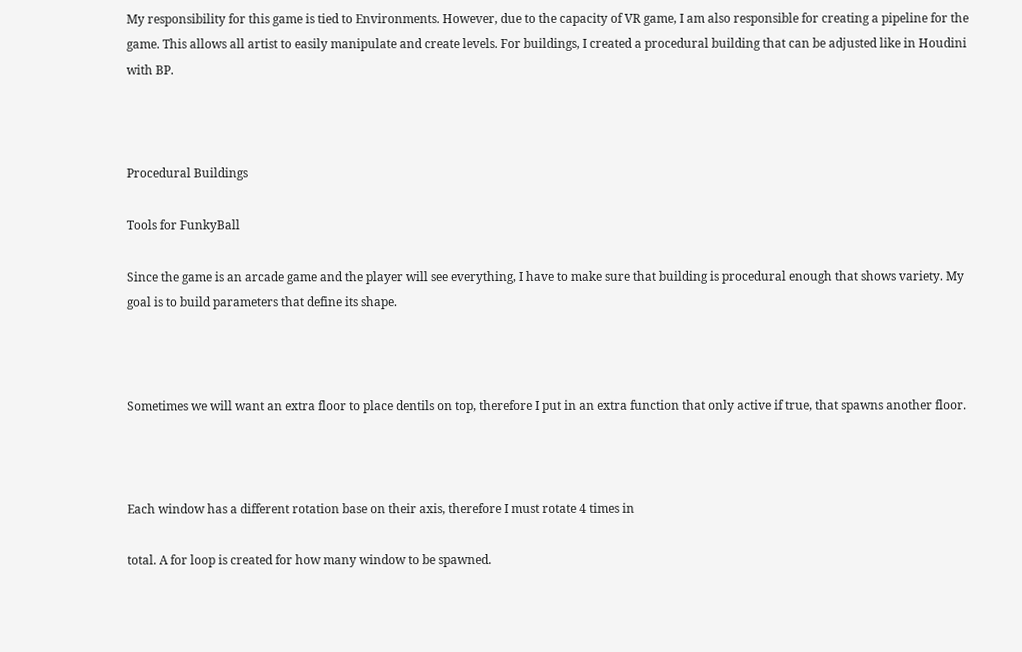My responsibility for this game is tied to Environments. However, due to the capacity of VR game, I am also responsible for creating a pipeline for the game. This allows all artist to easily manipulate and create levels. For buildings, I created a procedural building that can be adjusted like in Houdini with BP.



Procedural Buildings

Tools for FunkyBall

Since the game is an arcade game and the player will see everything, I have to make sure that building is procedural enough that shows variety. My goal is to build parameters that define its shape.



Sometimes we will want an extra floor to place dentils on top, therefore I put in an extra function that only active if true, that spawns another floor.



Each window has a different rotation base on their axis, therefore I must rotate 4 times in

total. A for loop is created for how many window to be spawned.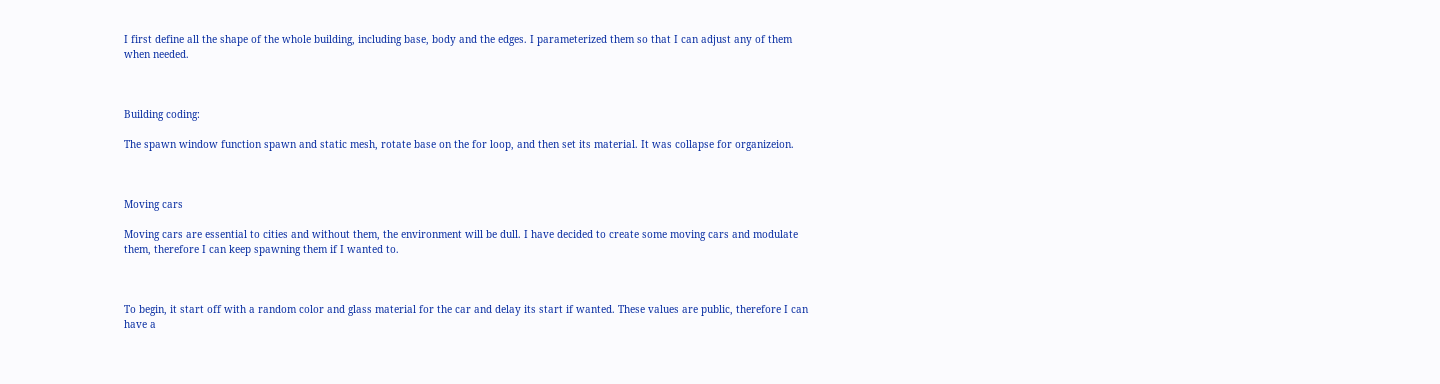I first define all the shape of the whole building, including base, body and the edges. I parameterized them so that I can adjust any of them when needed.



Building coding:

The spawn window function spawn and static mesh, rotate base on the for loop, and then set its material. It was collapse for organizeion.



Moving cars

Moving cars are essential to cities and without them, the environment will be dull. I have decided to create some moving cars and modulate them, therefore I can keep spawning them if I wanted to.



To begin, it start off with a random color and glass material for the car and delay its start if wanted. These values are public, therefore I can have a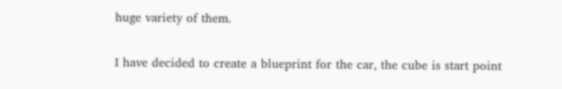huge variety of them.


I have decided to create a blueprint for the car, the cube is start point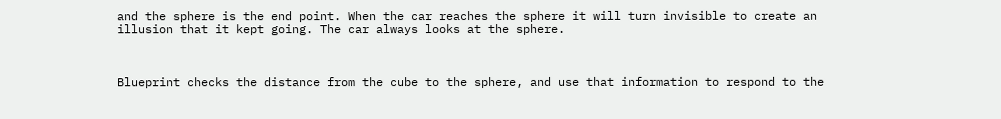and the sphere is the end point. When the car reaches the sphere it will turn invisible to create an illusion that it kept going. The car always looks at the sphere.



Blueprint checks the distance from the cube to the sphere, and use that information to respond to the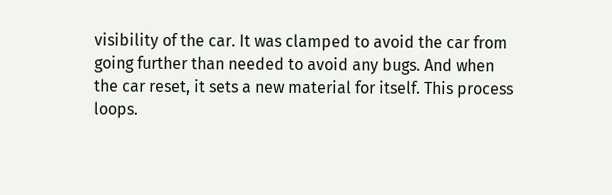visibility of the car. It was clamped to avoid the car from going further than needed to avoid any bugs. And when the car reset, it sets a new material for itself. This process loops.